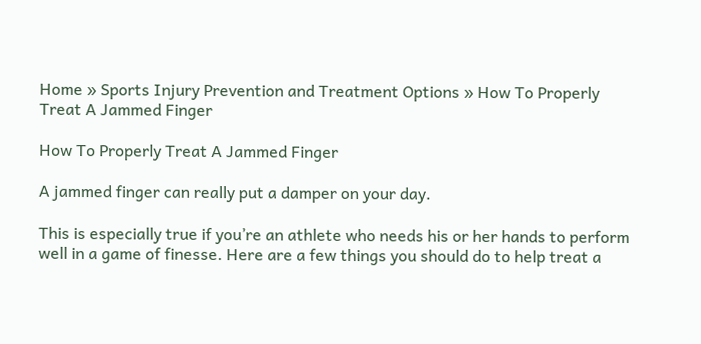Home » Sports Injury Prevention and Treatment Options » How To Properly Treat A Jammed Finger

How To Properly Treat A Jammed Finger

A jammed finger can really put a damper on your day.

This is especially true if you’re an athlete who needs his or her hands to perform well in a game of finesse. Here are a few things you should do to help treat a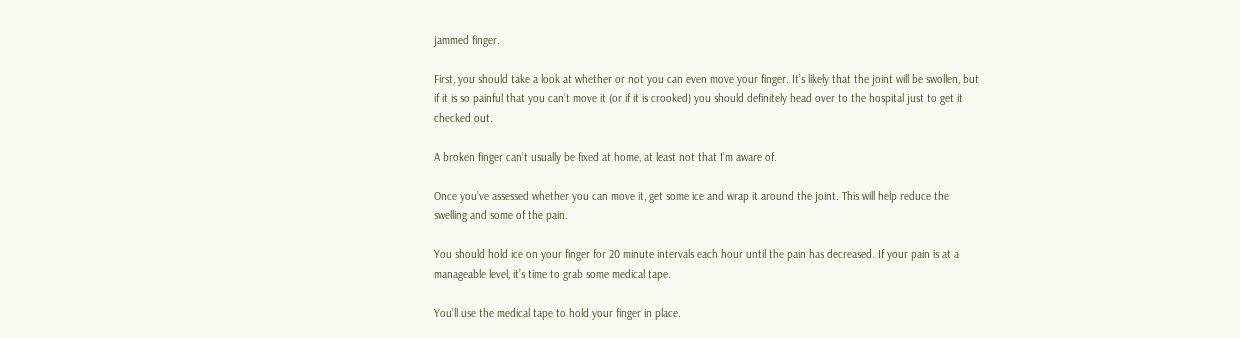jammed finger.

First, you should take a look at whether or not you can even move your finger. It’s likely that the joint will be swollen, but if it is so painful that you can’t move it (or if it is crooked) you should definitely head over to the hospital just to get it checked out.

A broken finger can’t usually be fixed at home, at least not that I’m aware of.

Once you’ve assessed whether you can move it, get some ice and wrap it around the joint. This will help reduce the swelling and some of the pain.

You should hold ice on your finger for 20 minute intervals each hour until the pain has decreased. If your pain is at a manageable level, it’s time to grab some medical tape.

You’ll use the medical tape to hold your finger in place.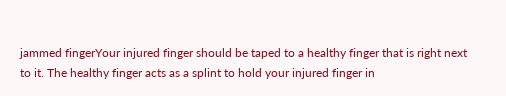jammed fingerYour injured finger should be taped to a healthy finger that is right next to it. The healthy finger acts as a splint to hold your injured finger in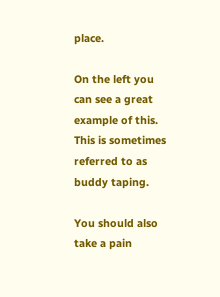place.

On the left you can see a great example of this. This is sometimes referred to as buddy taping.

You should also take a pain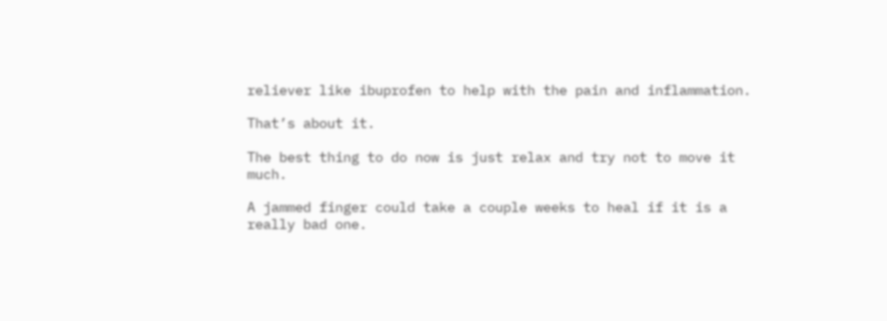reliever like ibuprofen to help with the pain and inflammation.

That’s about it.

The best thing to do now is just relax and try not to move it much.

A jammed finger could take a couple weeks to heal if it is a really bad one.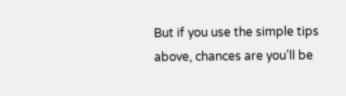But if you use the simple tips above, chances are you’ll be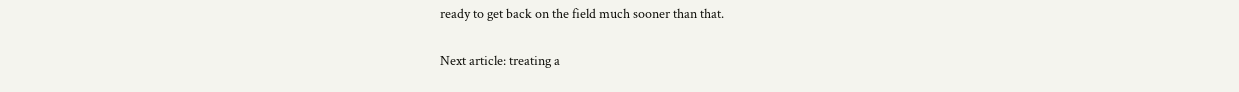ready to get back on the field much sooner than that.

Next article: treating a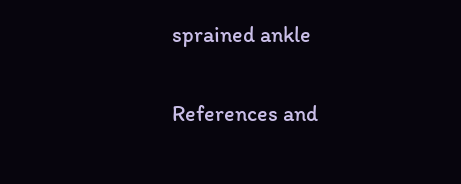sprained ankle

References and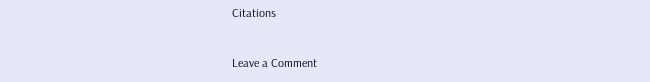Citations


Leave a Comment